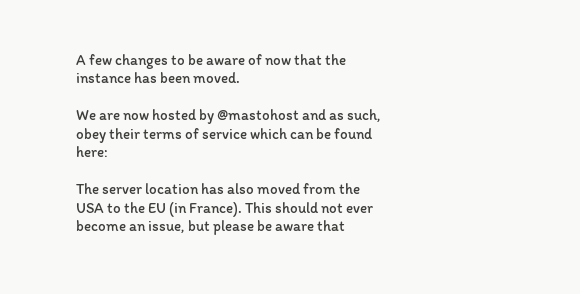A few changes to be aware of now that the instance has been moved.

We are now hosted by @mastohost and as such, obey their terms of service which can be found here:

The server location has also moved from the USA to the EU (in France). This should not ever become an issue, but please be aware that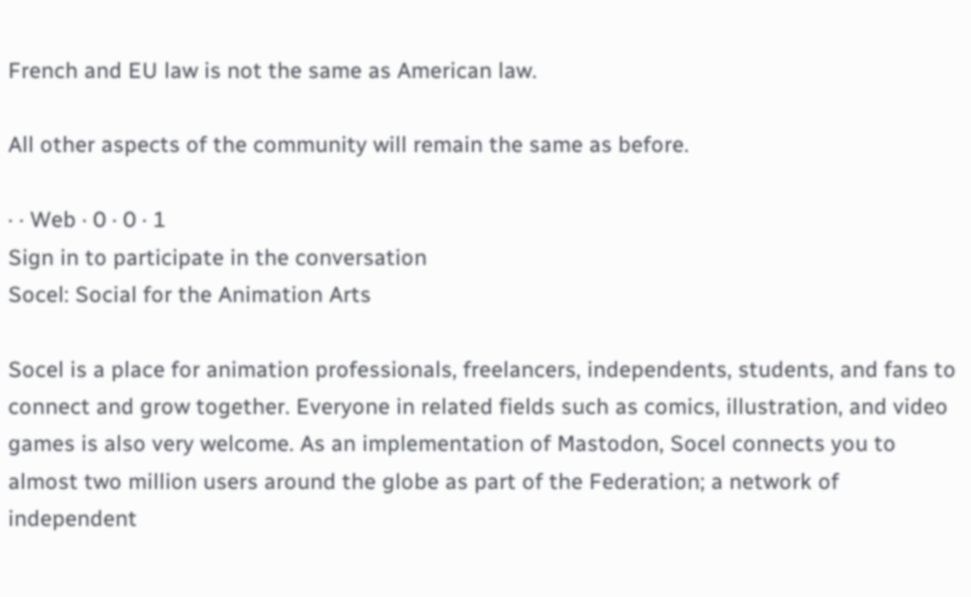French and EU law is not the same as American law.

All other aspects of the community will remain the same as before.

· · Web · 0 · 0 · 1
Sign in to participate in the conversation
Socel: Social for the Animation Arts

Socel is a place for animation professionals, freelancers, independents, students, and fans to connect and grow together. Everyone in related fields such as comics, illustration, and video games is also very welcome. As an implementation of Mastodon, Socel connects you to almost two million users around the globe as part of the Federation; a network of independent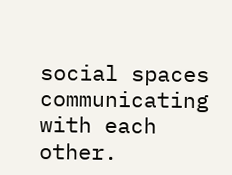social spaces communicating with each other.